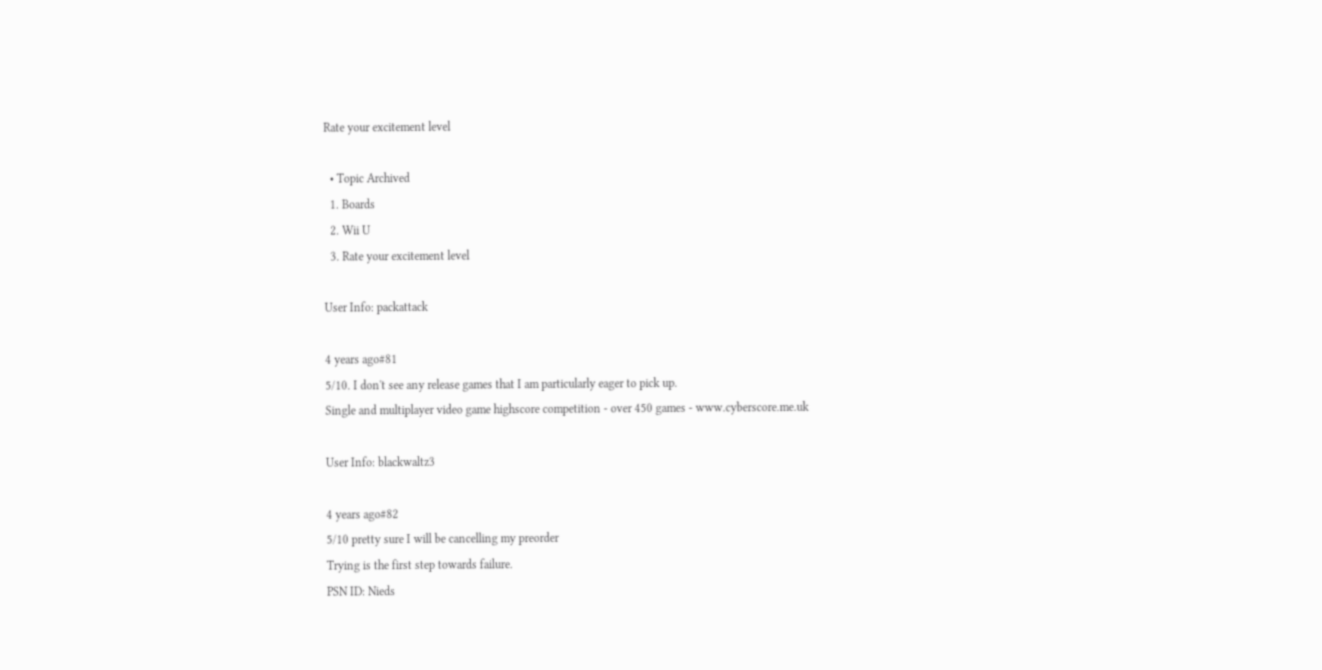Rate your excitement level

  • Topic Archived
  1. Boards
  2. Wii U
  3. Rate your excitement level

User Info: packattack

4 years ago#81
5/10. I don't see any release games that I am particularly eager to pick up.
Single and multiplayer video game highscore competition - over 450 games - www.cyberscore.me.uk

User Info: blackwaltz3

4 years ago#82
5/10 pretty sure I will be cancelling my preorder
Trying is the first step towards failure.
PSN ID: Nieds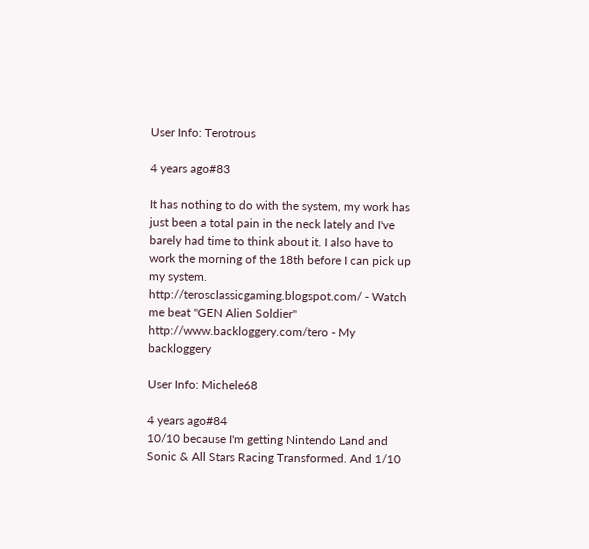User Info: Terotrous

4 years ago#83

It has nothing to do with the system, my work has just been a total pain in the neck lately and I've barely had time to think about it. I also have to work the morning of the 18th before I can pick up my system.
http://terosclassicgaming.blogspot.com/ - Watch me beat "GEN Alien Soldier"
http://www.backloggery.com/tero - My backloggery

User Info: Michele68

4 years ago#84
10/10 because I'm getting Nintendo Land and Sonic & All Stars Racing Transformed. And 1/10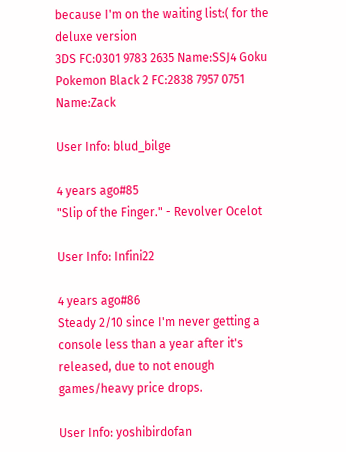because I'm on the waiting list:( for the deluxe version
3DS FC:0301 9783 2635 Name:SSJ4 Goku
Pokemon Black 2 FC:2838 7957 0751 Name:Zack

User Info: blud_bilge

4 years ago#85
"Slip of the Finger." - Revolver Ocelot

User Info: Infini22

4 years ago#86
Steady 2/10 since I'm never getting a console less than a year after it's released, due to not enough games/heavy price drops.

User Info: yoshibirdofan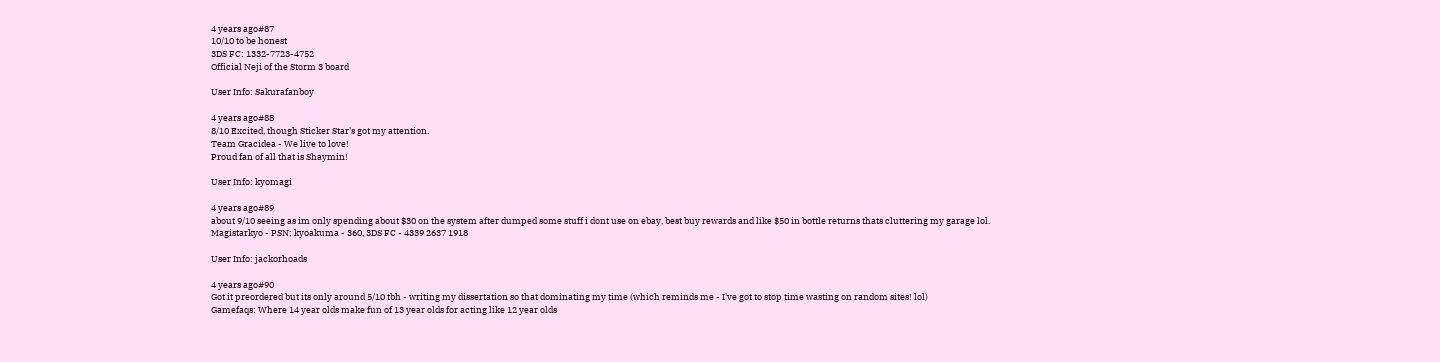4 years ago#87
10/10 to be honest
3DS FC: 1332-7723-4752
Official Neji of the Storm 3 board

User Info: Sakurafanboy

4 years ago#88
8/10 Excited, though Sticker Star's got my attention.
Team Gracidea - We live to love!
Proud fan of all that is Shaymin!

User Info: kyomagi

4 years ago#89
about 9/10 seeing as im only spending about $30 on the system after dumped some stuff i dont use on ebay, best buy rewards and like $50 in bottle returns thats cluttering my garage lol.
Magistarkyo - PSN; kyoakuma - 360, 3DS FC - 4339 2637 1918

User Info: jackorhoads

4 years ago#90
Got it preordered but its only around 5/10 tbh - writing my dissertation so that dominating my time (which reminds me - I've got to stop time wasting on random sites! lol)
Gamefaqs: Where 14 year olds make fun of 13 year olds for acting like 12 year olds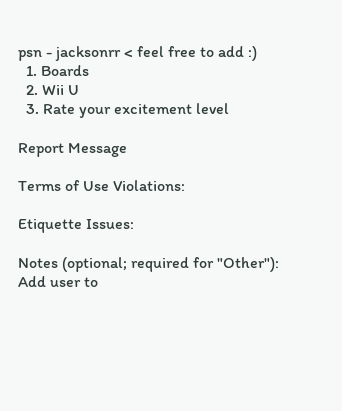psn - jacksonrr < feel free to add :)
  1. Boards
  2. Wii U
  3. Rate your excitement level

Report Message

Terms of Use Violations:

Etiquette Issues:

Notes (optional; required for "Other"):
Add user to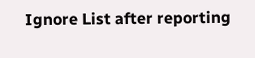Ignore List after reporting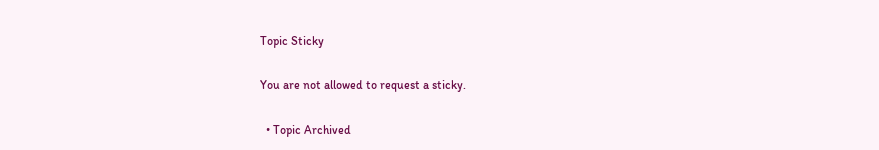Topic Sticky

You are not allowed to request a sticky.

  • Topic Archived